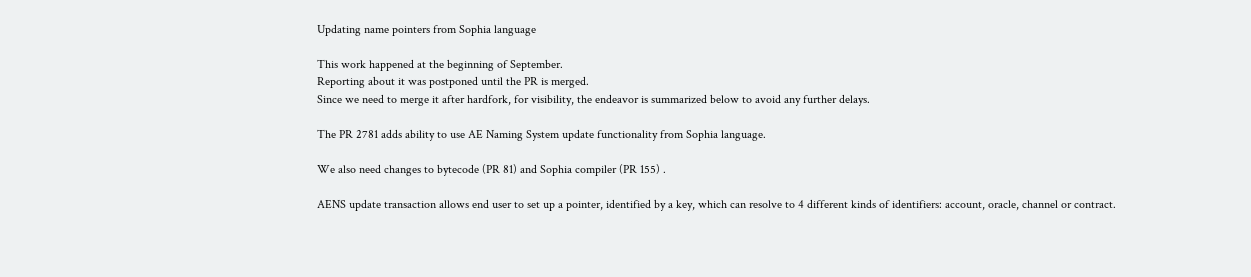Updating name pointers from Sophia language

This work happened at the beginning of September.
Reporting about it was postponed until the PR is merged.
Since we need to merge it after hardfork, for visibility, the endeavor is summarized below to avoid any further delays.

The PR 2781 adds ability to use AE Naming System update functionality from Sophia language.

We also need changes to bytecode (PR 81) and Sophia compiler (PR 155) .

AENS update transaction allows end user to set up a pointer, identified by a key, which can resolve to 4 different kinds of identifiers: account, oracle, channel or contract.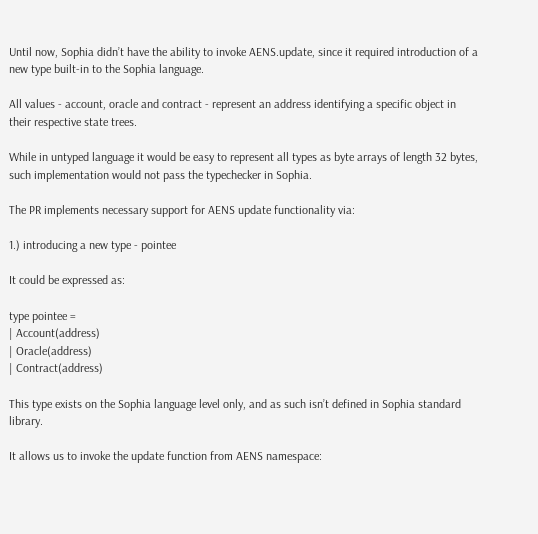Until now, Sophia didn’t have the ability to invoke AENS.update, since it required introduction of a new type built-in to the Sophia language.

All values - account, oracle and contract - represent an address identifying a specific object in their respective state trees.

While in untyped language it would be easy to represent all types as byte arrays of length 32 bytes, such implementation would not pass the typechecker in Sophia.

The PR implements necessary support for AENS update functionality via:

1.) introducing a new type - pointee

It could be expressed as:

type pointee =
| Account(address)
| Oracle(address)
| Contract(address)

This type exists on the Sophia language level only, and as such isn’t defined in Sophia standard library.

It allows us to invoke the update function from AENS namespace: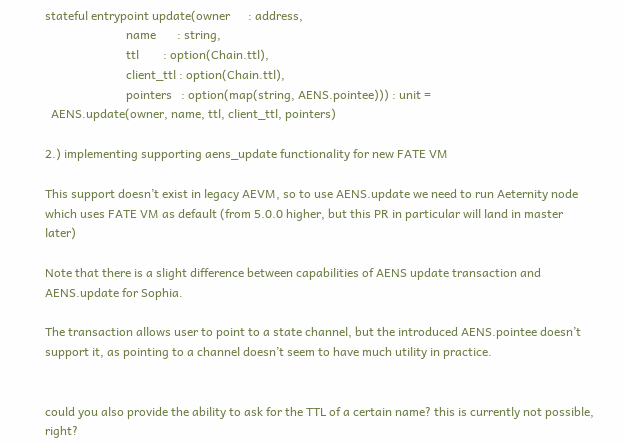stateful entrypoint update(owner      : address,
                           name       : string,
                           ttl        : option(Chain.ttl),
                           client_ttl : option(Chain.ttl),
                           pointers   : option(map(string, AENS.pointee))) : unit =
  AENS.update(owner, name, ttl, client_ttl, pointers)

2.) implementing supporting aens_update functionality for new FATE VM

This support doesn’t exist in legacy AEVM, so to use AENS.update we need to run Aeternity node which uses FATE VM as default (from 5.0.0 higher, but this PR in particular will land in master later)

Note that there is a slight difference between capabilities of AENS update transaction and AENS.update for Sophia.

The transaction allows user to point to a state channel, but the introduced AENS.pointee doesn’t support it, as pointing to a channel doesn’t seem to have much utility in practice.


could you also provide the ability to ask for the TTL of a certain name? this is currently not possible, right?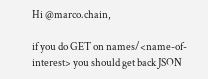Hi @marco.chain,

if you do GET on names/<name-of-interest> you should get back JSON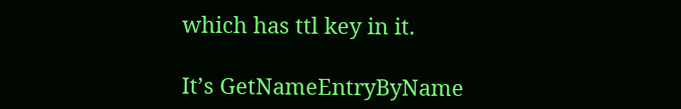which has ttl key in it.

It’s GetNameEntryByName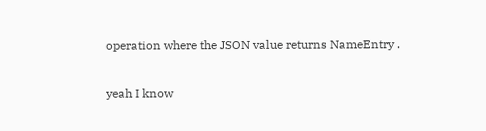operation where the JSON value returns NameEntry .

yeah I know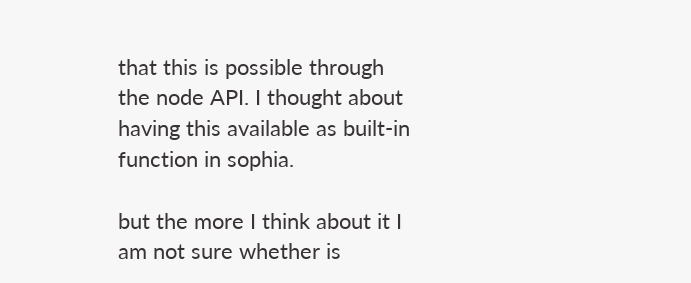that this is possible through the node API. I thought about having this available as built-in function in sophia.

but the more I think about it I am not sure whether is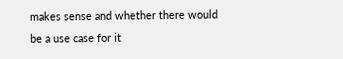makes sense and whether there would be a use case for it